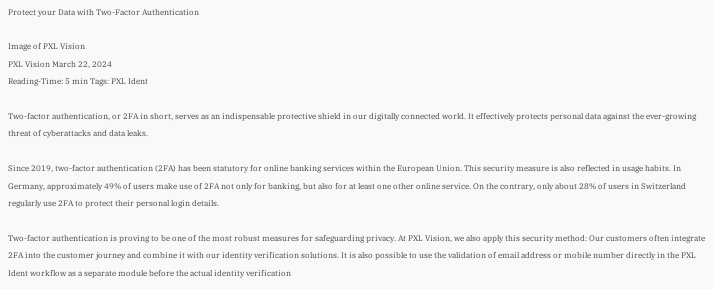Protect your Data with Two-Factor Authentication

Image of PXL Vision
PXL Vision March 22, 2024
Reading-Time: 5 min Tags: PXL Ident

Two-factor authentication, or 2FA in short, serves as an indispensable protective shield in our digitally connected world. It effectively protects personal data against the ever-growing threat of cyberattacks and data leaks.

Since 2019, two-factor authentication (2FA) has been statutory for online banking services within the European Union. This security measure is also reflected in usage habits. In Germany, approximately 49% of users make use of 2FA not only for banking, but also for at least one other online service. On the contrary, only about 28% of users in Switzerland regularly use 2FA to protect their personal login details.

Two-factor authentication is proving to be one of the most robust measures for safeguarding privacy. At PXL Vision, we also apply this security method: Our customers often integrate 2FA into the customer journey and combine it with our identity verification solutions. It is also possible to use the validation of email address or mobile number directly in the PXL Ident workflow as a separate module before the actual identity verification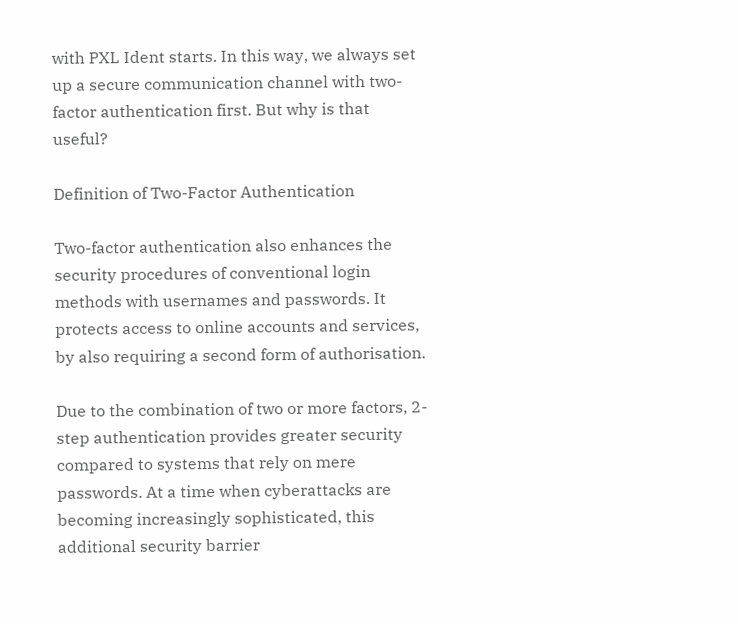with PXL Ident starts. In this way, we always set up a secure communication channel with two-factor authentication first. But why is that useful?

Definition of Two-Factor Authentication

Two-factor authentication also enhances the security procedures of conventional login methods with usernames and passwords. It protects access to online accounts and services, by also requiring a second form of authorisation.

Due to the combination of two or more factors, 2-step authentication provides greater security compared to systems that rely on mere passwords. At a time when cyberattacks are becoming increasingly sophisticated, this additional security barrier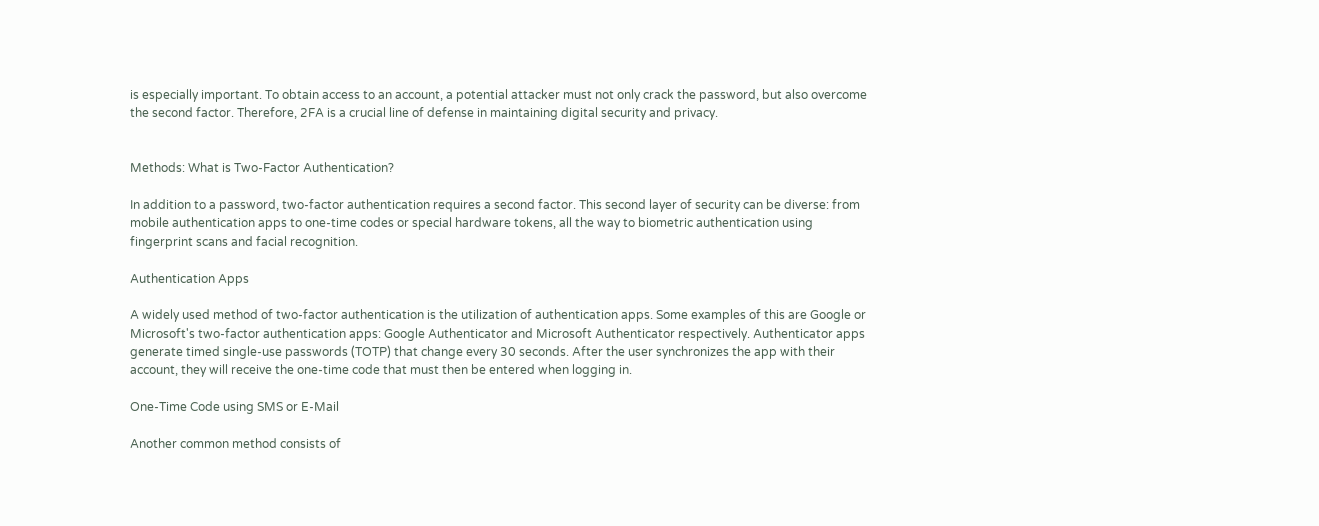is especially important. To obtain access to an account, a potential attacker must not only crack the password, but also overcome the second factor. Therefore, 2FA is a crucial line of defense in maintaining digital security and privacy.


Methods: What is Two-Factor Authentication?

In addition to a password, two-factor authentication requires a second factor. This second layer of security can be diverse: from mobile authentication apps to one-time codes or special hardware tokens, all the way to biometric authentication using fingerprint scans and facial recognition.

Authentication Apps

A widely used method of two-factor authentication is the utilization of authentication apps. Some examples of this are Google or Microsoft's two-factor authentication apps: Google Authenticator and Microsoft Authenticator respectively. Authenticator apps generate timed single-use passwords (TOTP) that change every 30 seconds. After the user synchronizes the app with their account, they will receive the one-time code that must then be entered when logging in.

One-Time Code using SMS or E-Mail

Another common method consists of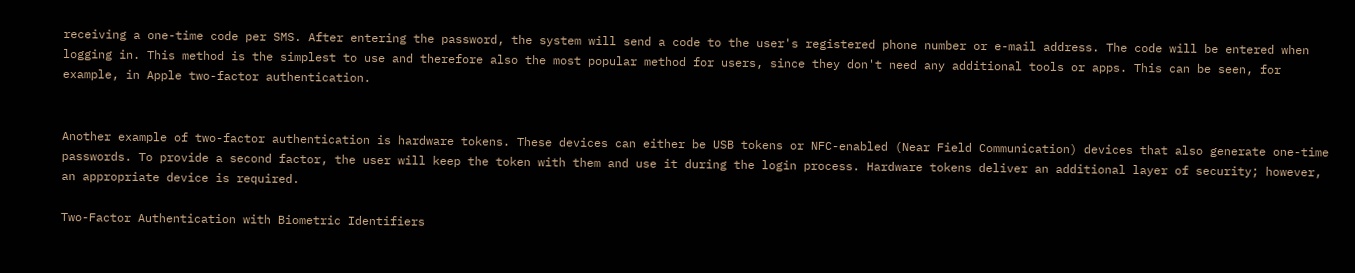receiving a one-time code per SMS. After entering the password, the system will send a code to the user's registered phone number or e-mail address. The code will be entered when logging in. This method is the simplest to use and therefore also the most popular method for users, since they don't need any additional tools or apps. This can be seen, for example, in Apple two-factor authentication.


Another example of two-factor authentication is hardware tokens. These devices can either be USB tokens or NFC-enabled (Near Field Communication) devices that also generate one-time passwords. To provide a second factor, the user will keep the token with them and use it during the login process. Hardware tokens deliver an additional layer of security; however, an appropriate device is required.

Two-Factor Authentication with Biometric Identifiers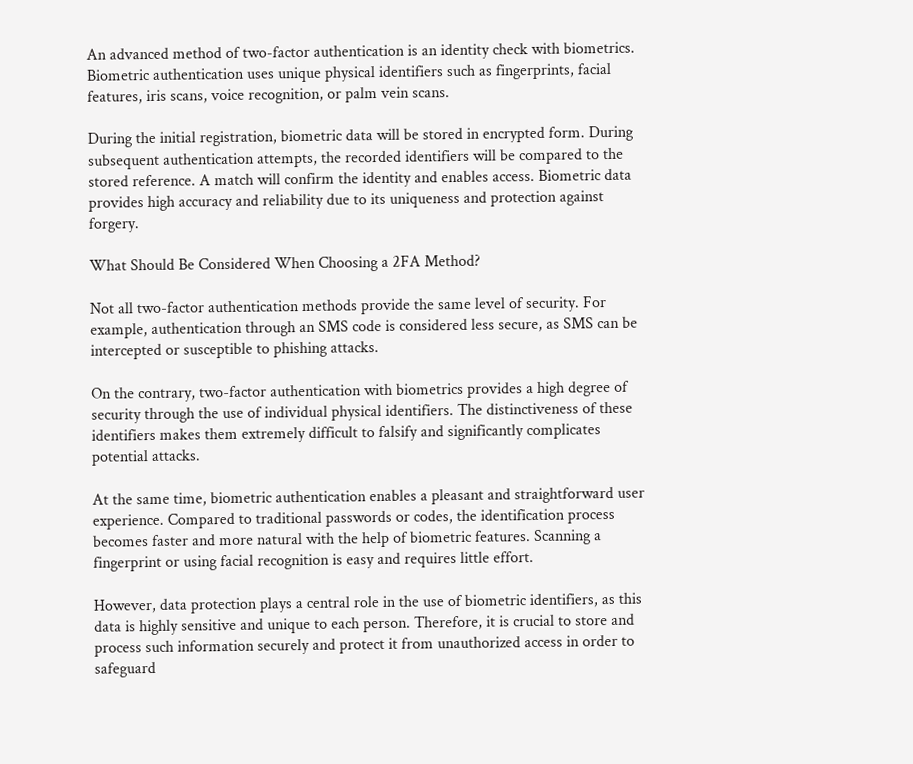An advanced method of two-factor authentication is an identity check with biometrics. Biometric authentication uses unique physical identifiers such as fingerprints, facial features, iris scans, voice recognition, or palm vein scans.

During the initial registration, biometric data will be stored in encrypted form. During subsequent authentication attempts, the recorded identifiers will be compared to the stored reference. A match will confirm the identity and enables access. Biometric data provides high accuracy and reliability due to its uniqueness and protection against forgery.

What Should Be Considered When Choosing a 2FA Method?

Not all two-factor authentication methods provide the same level of security. For example, authentication through an SMS code is considered less secure, as SMS can be intercepted or susceptible to phishing attacks.

On the contrary, two-factor authentication with biometrics provides a high degree of security through the use of individual physical identifiers. The distinctiveness of these identifiers makes them extremely difficult to falsify and significantly complicates potential attacks.

At the same time, biometric authentication enables a pleasant and straightforward user experience. Compared to traditional passwords or codes, the identification process becomes faster and more natural with the help of biometric features. Scanning a fingerprint or using facial recognition is easy and requires little effort.

However, data protection plays a central role in the use of biometric identifiers, as this data is highly sensitive and unique to each person. Therefore, it is crucial to store and process such information securely and protect it from unauthorized access in order to safeguard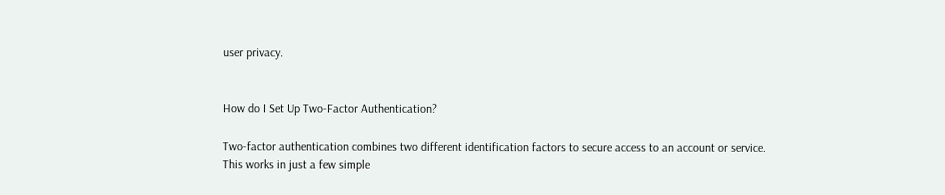user privacy.


How do I Set Up Two-Factor Authentication?

Two-factor authentication combines two different identification factors to secure access to an account or service. This works in just a few simple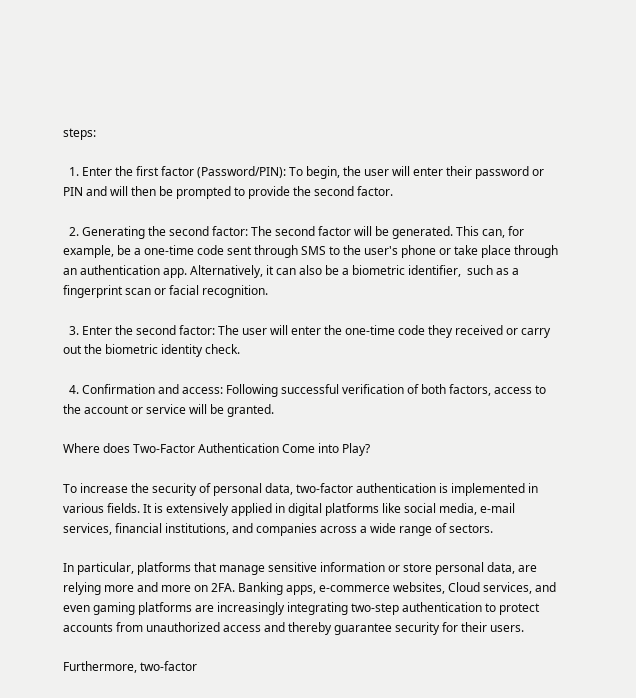steps:

  1. Enter the first factor (Password/PIN): To begin, the user will enter their password or PIN and will then be prompted to provide the second factor.

  2. Generating the second factor: The second factor will be generated. This can, for example, be a one-time code sent through SMS to the user's phone or take place through an authentication app. Alternatively, it can also be a biometric identifier,  such as a fingerprint scan or facial recognition.

  3. Enter the second factor: The user will enter the one-time code they received or carry out the biometric identity check.

  4. Confirmation and access: Following successful verification of both factors, access to the account or service will be granted.

Where does Two-Factor Authentication Come into Play?

To increase the security of personal data, two-factor authentication is implemented in various fields. It is extensively applied in digital platforms like social media, e-mail services, financial institutions, and companies across a wide range of sectors.

In particular, platforms that manage sensitive information or store personal data, are relying more and more on 2FA. Banking apps, e-commerce websites, Cloud services, and even gaming platforms are increasingly integrating two-step authentication to protect accounts from unauthorized access and thereby guarantee security for their users.

Furthermore, two-factor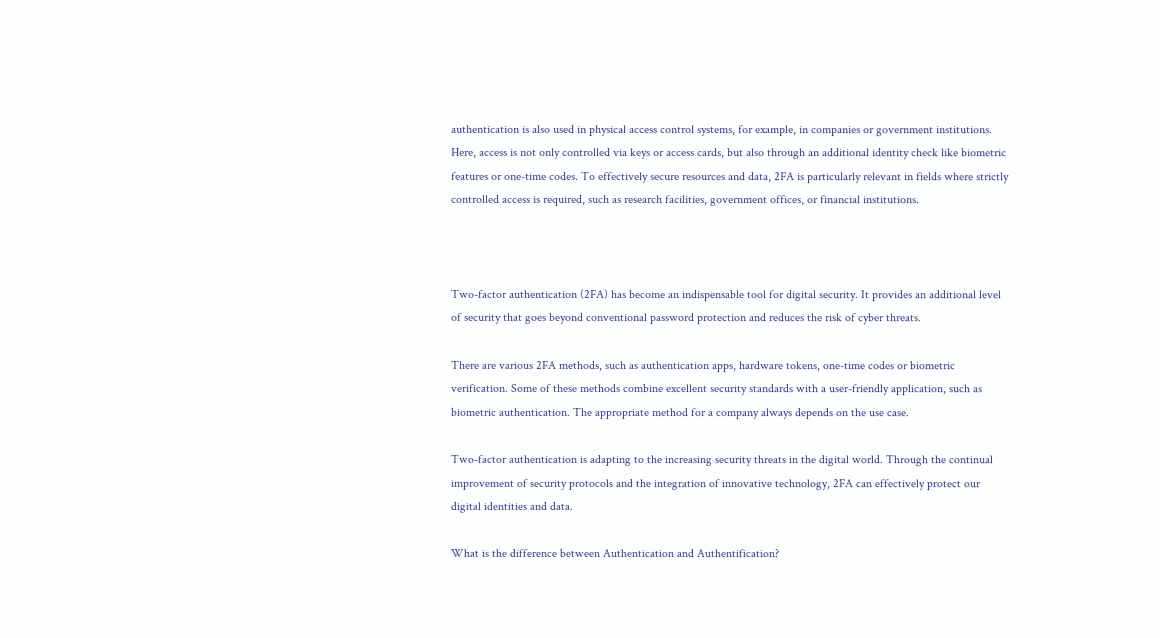authentication is also used in physical access control systems, for example, in companies or government institutions. Here, access is not only controlled via keys or access cards, but also through an additional identity check like biometric features or one-time codes. To effectively secure resources and data, 2FA is particularly relevant in fields where strictly controlled access is required, such as research facilities, government offices, or financial institutions.



Two-factor authentication (2FA) has become an indispensable tool for digital security. It provides an additional level of security that goes beyond conventional password protection and reduces the risk of cyber threats.

There are various 2FA methods, such as authentication apps, hardware tokens, one-time codes or biometric verification. Some of these methods combine excellent security standards with a user-friendly application, such as biometric authentication. The appropriate method for a company always depends on the use case.

Two-factor authentication is adapting to the increasing security threats in the digital world. Through the continual improvement of security protocols and the integration of innovative technology, 2FA can effectively protect our digital identities and data.

What is the difference between Authentication and Authentification?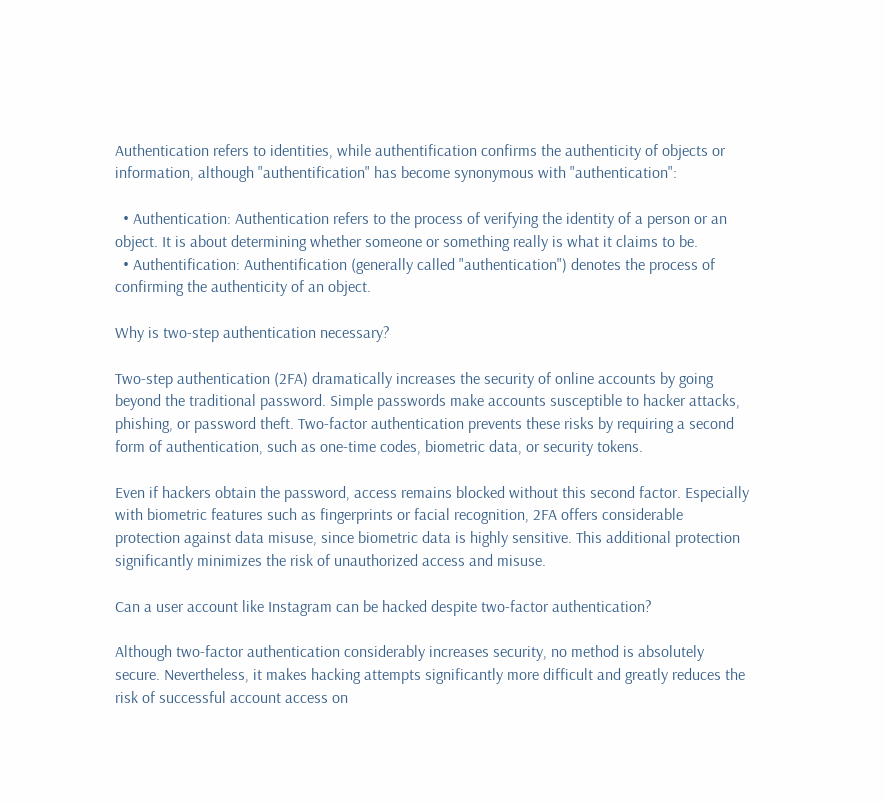Authentication refers to identities, while authentification confirms the authenticity of objects or information, although "authentification" has become synonymous with "authentication":

  • Authentication: Authentication refers to the process of verifying the identity of a person or an object. It is about determining whether someone or something really is what it claims to be.
  • Authentification: Authentification (generally called "authentication") denotes the process of confirming the authenticity of an object.

Why is two-step authentication necessary?

Two-step authentication (2FA) dramatically increases the security of online accounts by going beyond the traditional password. Simple passwords make accounts susceptible to hacker attacks, phishing, or password theft. Two-factor authentication prevents these risks by requiring a second form of authentication, such as one-time codes, biometric data, or security tokens.

Even if hackers obtain the password, access remains blocked without this second factor. Especially with biometric features such as fingerprints or facial recognition, 2FA offers considerable protection against data misuse, since biometric data is highly sensitive. This additional protection significantly minimizes the risk of unauthorized access and misuse.

Can a user account like Instagram can be hacked despite two-factor authentication?

Although two-factor authentication considerably increases security, no method is absolutely secure. Nevertheless, it makes hacking attempts significantly more difficult and greatly reduces the risk of successful account access on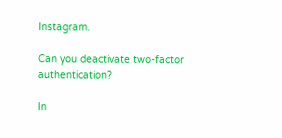Instagram.

Can you deactivate two-factor authentication?

In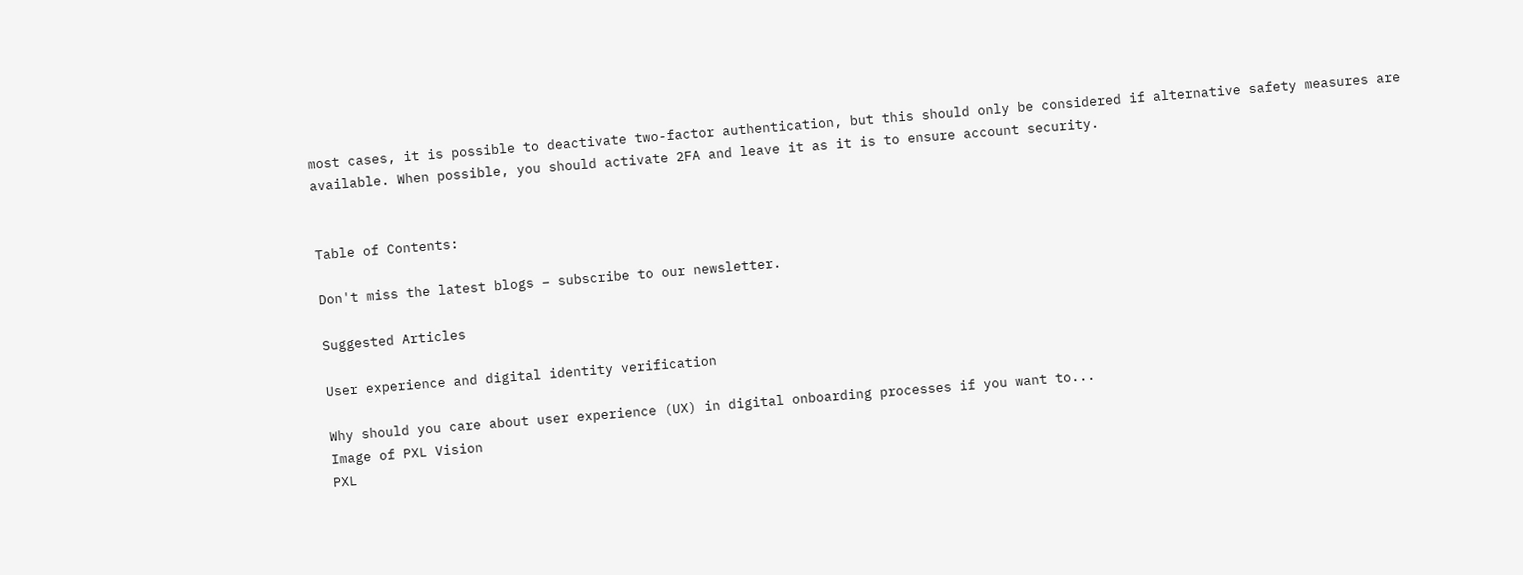most cases, it is possible to deactivate two-factor authentication, but this should only be considered if alternative safety measures are available. When possible, you should activate 2FA and leave it as it is to ensure account security.


Table of Contents:

Don't miss the latest blogs – subscribe to our newsletter.

Suggested Articles

User experience and digital identity verification

Why should you care about user experience (UX) in digital onboarding processes if you want to...
Image of PXL Vision
PXL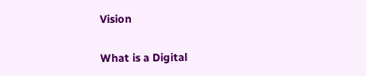Vision

What is a Digital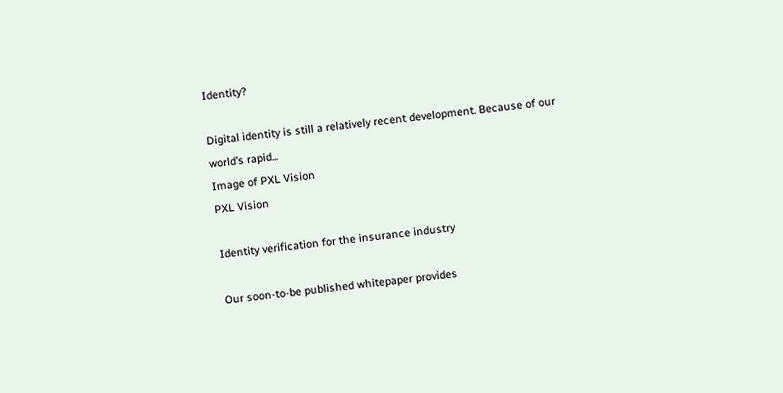Identity?

Digital identity is still a relatively recent development. Because of our world’s rapid...
Image of PXL Vision
PXL Vision

Identity verification for the insurance industry

Our soon-to-be published whitepaper provides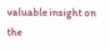valuable insight on the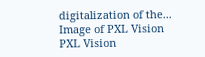digitalization of the...
Image of PXL Vision
PXL Vision